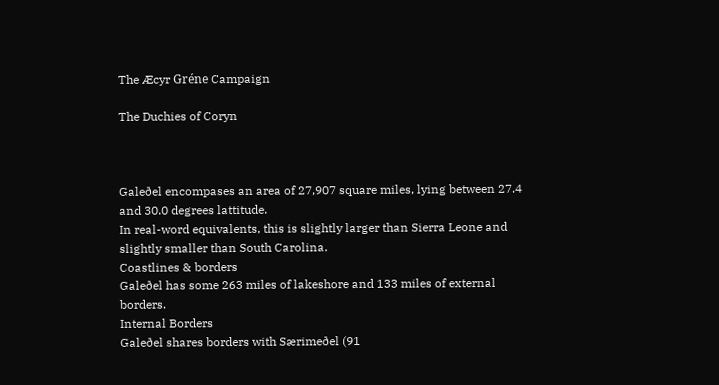The Æcyr Gréne Campaign

The Duchies of Coryn



Galeðel encompases an area of 27,907 square miles, lying between 27.4 and 30.0 degrees lattitude.
In real-word equivalents, this is slightly larger than Sierra Leone and slightly smaller than South Carolina.
Coastlines & borders
Galeðel has some 263 miles of lakeshore and 133 miles of external borders.
Internal Borders
Galeðel shares borders with Særimeðel (91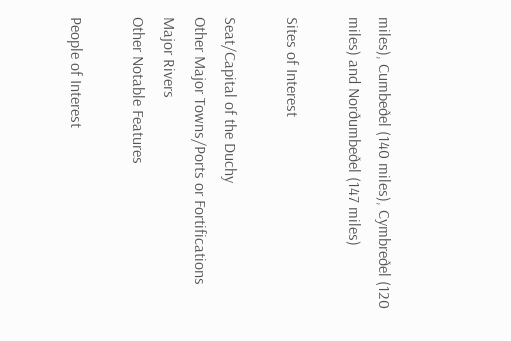miles), Cumbeðel (140 miles), Cymbreðel (120 miles) and Norðumbeðel (147 miles)

Sites of Interest

Seat/Capital of the Duchy
Other Major Towns/Ports or Fortifications
Major Rivers
Other Notable Features

People of Interest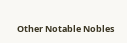Other Notable Nobles